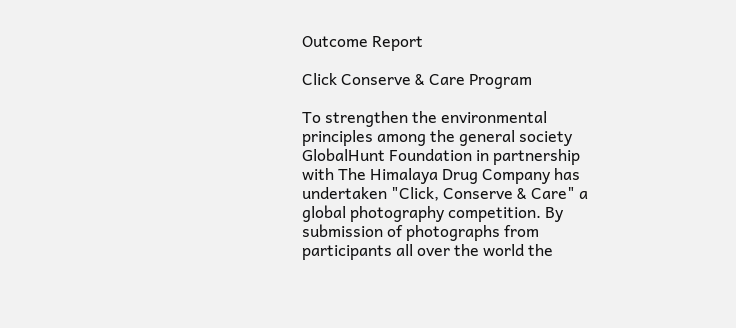Outcome Report

Click Conserve & Care Program

To strengthen the environmental principles among the general society GlobalHunt Foundation in partnership with The Himalaya Drug Company has undertaken "Click, Conserve & Care" a global photography competition. By submission of photographs from participants all over the world the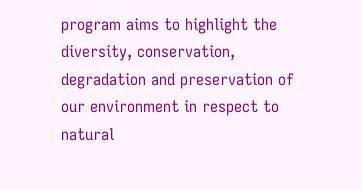program aims to highlight the diversity, conservation, degradation and preservation of our environment in respect to natural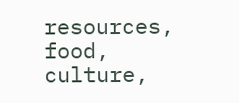resources, food, culture,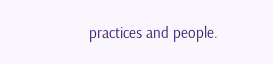practices and people.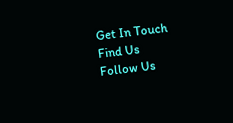Get In Touch
Find Us
Follow Us